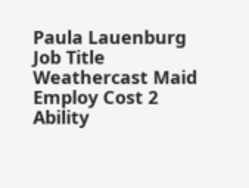Paula Lauenburg
Job Title Weathercast Maid
Employ Cost 2
Ability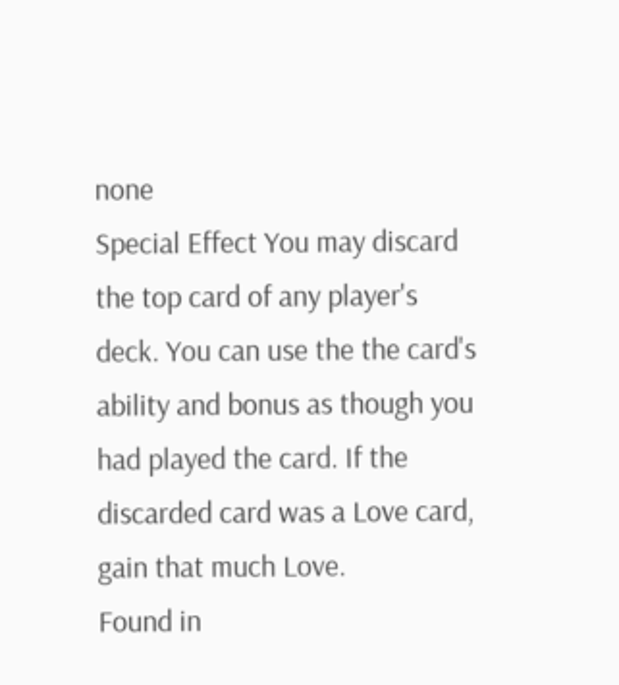none
Special Effect You may discard the top card of any player's deck. You can use the the card's ability and bonus as though you had played the card. If the discarded card was a Love card, gain that much Love.
Found in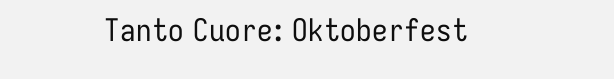Tanto Cuore: Oktoberfest